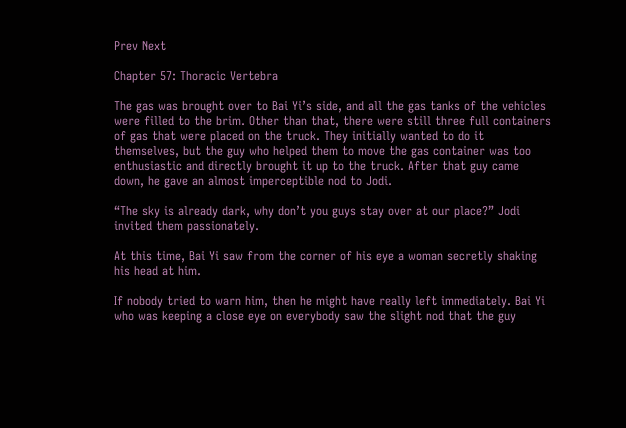Prev Next

Chapter 57: Thoracic Vertebra

The gas was brought over to Bai Yi’s side, and all the gas tanks of the vehicles were filled to the brim. Other than that, there were still three full containers of gas that were placed on the truck. They initially wanted to do it themselves, but the guy who helped them to move the gas container was too enthusiastic and directly brought it up to the truck. After that guy came down, he gave an almost imperceptible nod to Jodi.

“The sky is already dark, why don’t you guys stay over at our place?” Jodi invited them passionately.

At this time, Bai Yi saw from the corner of his eye a woman secretly shaking his head at him.

If nobody tried to warn him, then he might have really left immediately. Bai Yi who was keeping a close eye on everybody saw the slight nod that the guy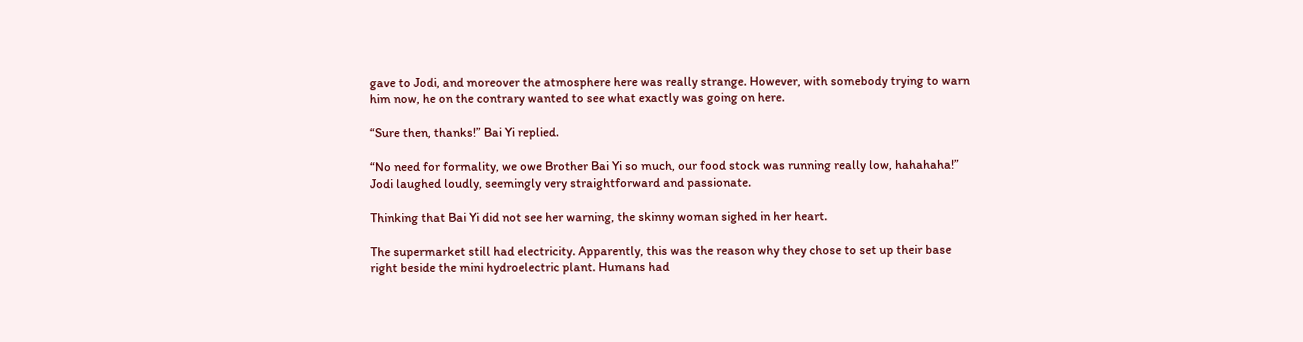gave to Jodi, and moreover the atmosphere here was really strange. However, with somebody trying to warn him now, he on the contrary wanted to see what exactly was going on here.

“Sure then, thanks!” Bai Yi replied.

“No need for formality, we owe Brother Bai Yi so much, our food stock was running really low, hahahaha!” Jodi laughed loudly, seemingly very straightforward and passionate.

Thinking that Bai Yi did not see her warning, the skinny woman sighed in her heart.

The supermarket still had electricity. Apparently, this was the reason why they chose to set up their base right beside the mini hydroelectric plant. Humans had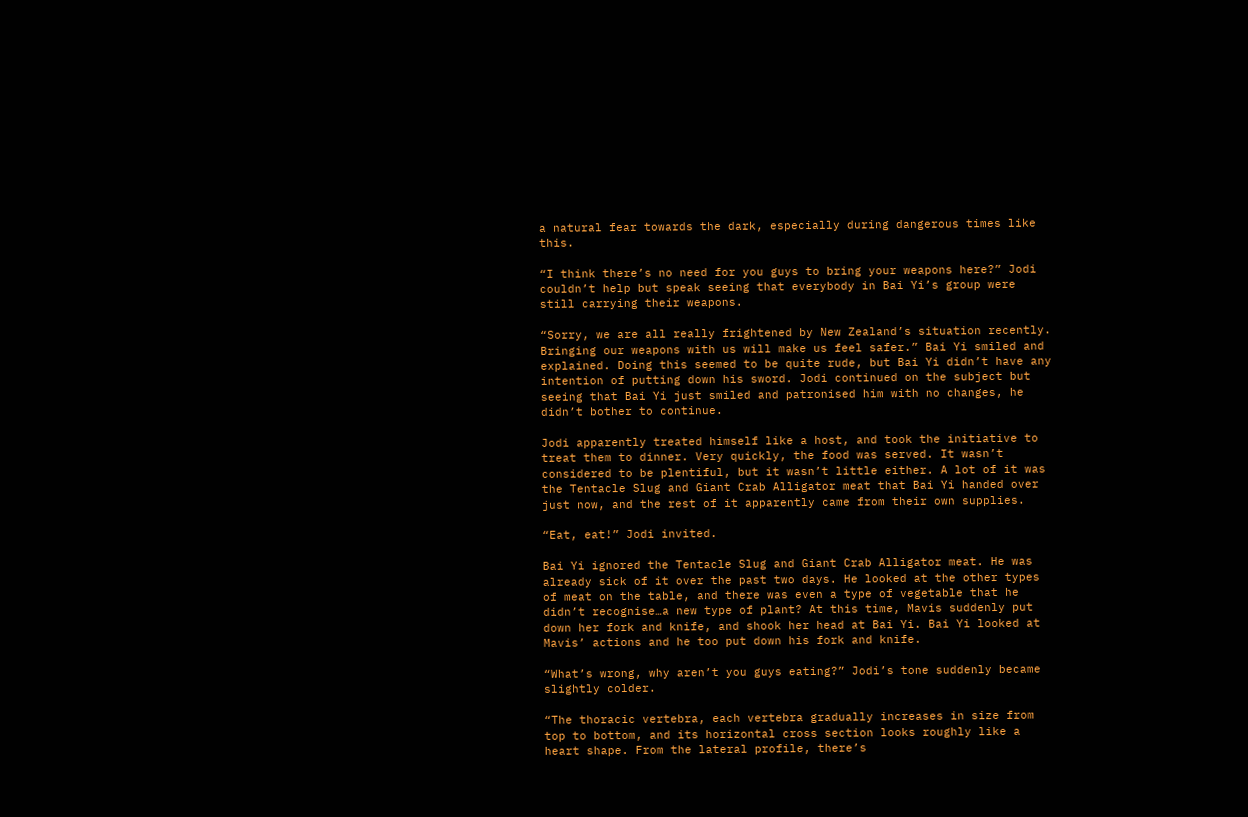a natural fear towards the dark, especially during dangerous times like this.

“I think there’s no need for you guys to bring your weapons here?” Jodi couldn’t help but speak seeing that everybody in Bai Yi’s group were still carrying their weapons.

“Sorry, we are all really frightened by New Zealand’s situation recently. Bringing our weapons with us will make us feel safer.” Bai Yi smiled and explained. Doing this seemed to be quite rude, but Bai Yi didn’t have any intention of putting down his sword. Jodi continued on the subject but seeing that Bai Yi just smiled and patronised him with no changes, he didn’t bother to continue.

Jodi apparently treated himself like a host, and took the initiative to treat them to dinner. Very quickly, the food was served. It wasn’t considered to be plentiful, but it wasn’t little either. A lot of it was the Tentacle Slug and Giant Crab Alligator meat that Bai Yi handed over just now, and the rest of it apparently came from their own supplies.

“Eat, eat!” Jodi invited.

Bai Yi ignored the Tentacle Slug and Giant Crab Alligator meat. He was already sick of it over the past two days. He looked at the other types of meat on the table, and there was even a type of vegetable that he didn’t recognise…a new type of plant? At this time, Mavis suddenly put down her fork and knife, and shook her head at Bai Yi. Bai Yi looked at Mavis’ actions and he too put down his fork and knife.

“What’s wrong, why aren’t you guys eating?” Jodi’s tone suddenly became slightly colder.

“The thoracic vertebra, each vertebra gradually increases in size from top to bottom, and its horizontal cross section looks roughly like a heart shape. From the lateral profile, there’s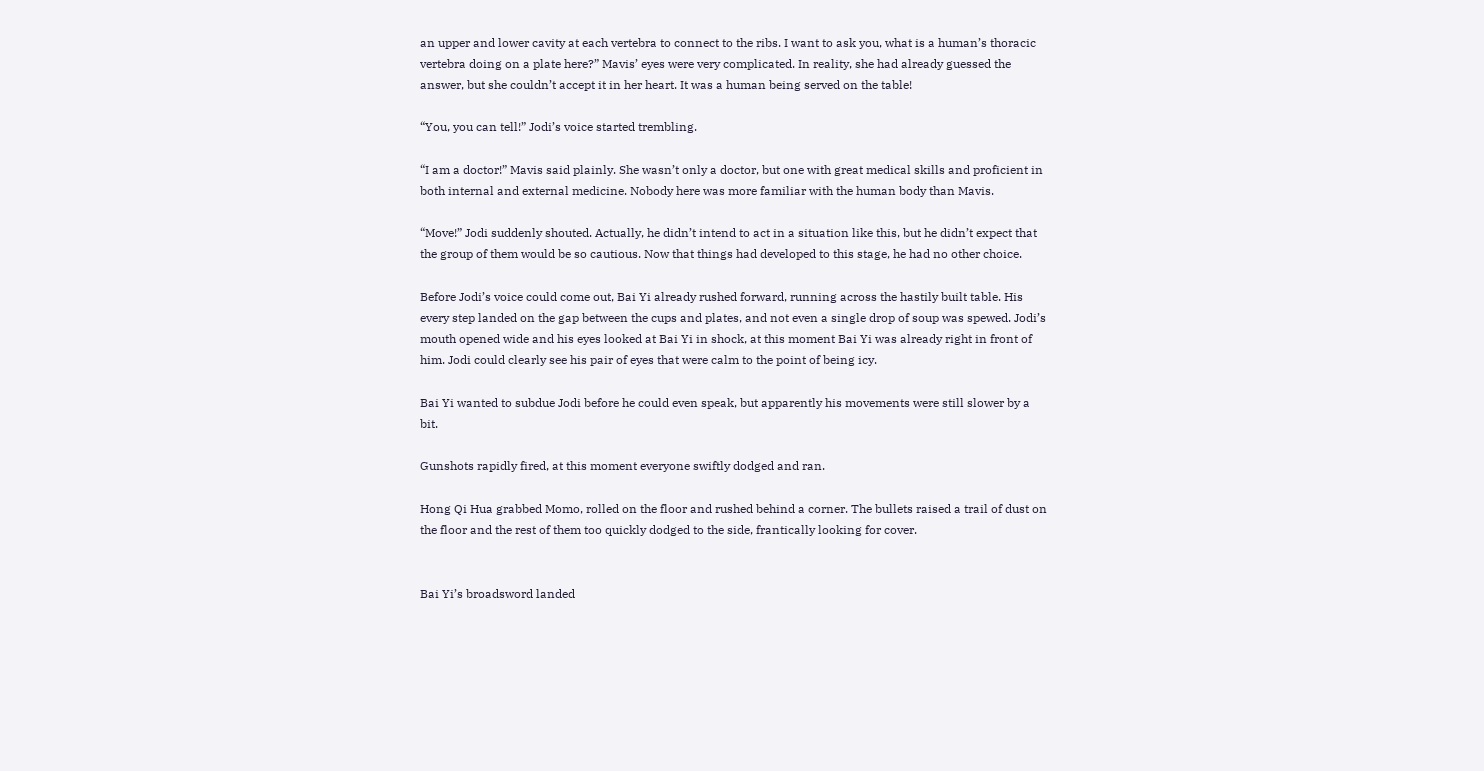an upper and lower cavity at each vertebra to connect to the ribs. I want to ask you, what is a human’s thoracic vertebra doing on a plate here?” Mavis’ eyes were very complicated. In reality, she had already guessed the answer, but she couldn’t accept it in her heart. It was a human being served on the table!

“You, you can tell!” Jodi’s voice started trembling.

“I am a doctor!” Mavis said plainly. She wasn’t only a doctor, but one with great medical skills and proficient in both internal and external medicine. Nobody here was more familiar with the human body than Mavis.

“Move!” Jodi suddenly shouted. Actually, he didn’t intend to act in a situation like this, but he didn’t expect that the group of them would be so cautious. Now that things had developed to this stage, he had no other choice.

Before Jodi’s voice could come out, Bai Yi already rushed forward, running across the hastily built table. His every step landed on the gap between the cups and plates, and not even a single drop of soup was spewed. Jodi’s mouth opened wide and his eyes looked at Bai Yi in shock, at this moment Bai Yi was already right in front of him. Jodi could clearly see his pair of eyes that were calm to the point of being icy.

Bai Yi wanted to subdue Jodi before he could even speak, but apparently his movements were still slower by a bit.

Gunshots rapidly fired, at this moment everyone swiftly dodged and ran.

Hong Qi Hua grabbed Momo, rolled on the floor and rushed behind a corner. The bullets raised a trail of dust on the floor and the rest of them too quickly dodged to the side, frantically looking for cover.


Bai Yi’s broadsword landed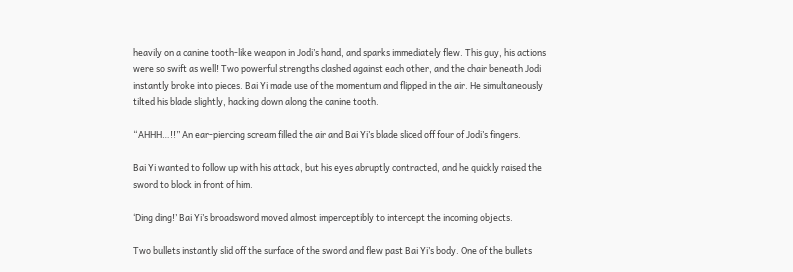heavily on a canine tooth-like weapon in Jodi’s hand, and sparks immediately flew. This guy, his actions were so swift as well! Two powerful strengths clashed against each other, and the chair beneath Jodi instantly broke into pieces. Bai Yi made use of the momentum and flipped in the air. He simultaneously tilted his blade slightly, hacking down along the canine tooth.

“AHHH…!!” An ear-piercing scream filled the air and Bai Yi’s blade sliced off four of Jodi’s fingers.

Bai Yi wanted to follow up with his attack, but his eyes abruptly contracted, and he quickly raised the sword to block in front of him.

‘Ding ding!’ Bai Yi’s broadsword moved almost imperceptibly to intercept the incoming objects.

Two bullets instantly slid off the surface of the sword and flew past Bai Yi’s body. One of the bullets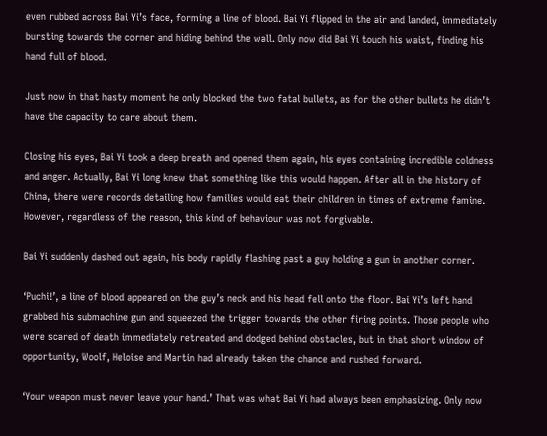even rubbed across Bai Yi’s face, forming a line of blood. Bai Yi flipped in the air and landed, immediately bursting towards the corner and hiding behind the wall. Only now did Bai Yi touch his waist, finding his hand full of blood.

Just now in that hasty moment he only blocked the two fatal bullets, as for the other bullets he didn’t have the capacity to care about them.

Closing his eyes, Bai Yi took a deep breath and opened them again, his eyes containing incredible coldness and anger. Actually, Bai Yi long knew that something like this would happen. After all in the history of China, there were records detailing how families would eat their children in times of extreme famine. However, regardless of the reason, this kind of behaviour was not forgivable.

Bai Yi suddenly dashed out again, his body rapidly flashing past a guy holding a gun in another corner.

‘Puchi!’, a line of blood appeared on the guy’s neck and his head fell onto the floor. Bai Yi’s left hand grabbed his submachine gun and squeezed the trigger towards the other firing points. Those people who were scared of death immediately retreated and dodged behind obstacles, but in that short window of opportunity, Woolf, Heloise and Martin had already taken the chance and rushed forward.

‘Your weapon must never leave your hand.’ That was what Bai Yi had always been emphasizing. Only now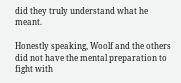did they truly understand what he meant.

Honestly speaking, Woolf and the others did not have the mental preparation to fight with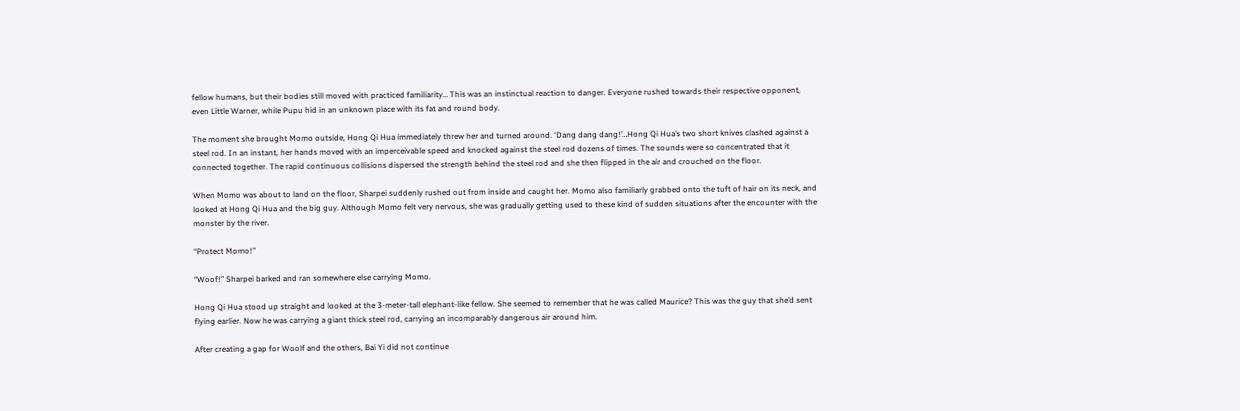fellow humans, but their bodies still moved with practiced familiarity… This was an instinctual reaction to danger. Everyone rushed towards their respective opponent, even Little Warner, while Pupu hid in an unknown place with its fat and round body.

The moment she brought Momo outside, Hong Qi Hua immediately threw her and turned around. ‘Dang dang dang!’…Hong Qi Hua’s two short knives clashed against a steel rod. In an instant, her hands moved with an imperceivable speed and knocked against the steel rod dozens of times. The sounds were so concentrated that it connected together. The rapid continuous collisions dispersed the strength behind the steel rod and she then flipped in the air and crouched on the floor.

When Momo was about to land on the floor, Sharpei suddenly rushed out from inside and caught her. Momo also familiarly grabbed onto the tuft of hair on its neck, and looked at Hong Qi Hua and the big guy. Although Momo felt very nervous, she was gradually getting used to these kind of sudden situations after the encounter with the monster by the river.

“Protect Momo!”

“Woof!” Sharpei barked and ran somewhere else carrying Momo.

Hong Qi Hua stood up straight and looked at the 3-meter-tall elephant-like fellow. She seemed to remember that he was called Maurice? This was the guy that she’d sent flying earlier. Now he was carrying a giant thick steel rod, carrying an incomparably dangerous air around him.

After creating a gap for Woolf and the others, Bai Yi did not continue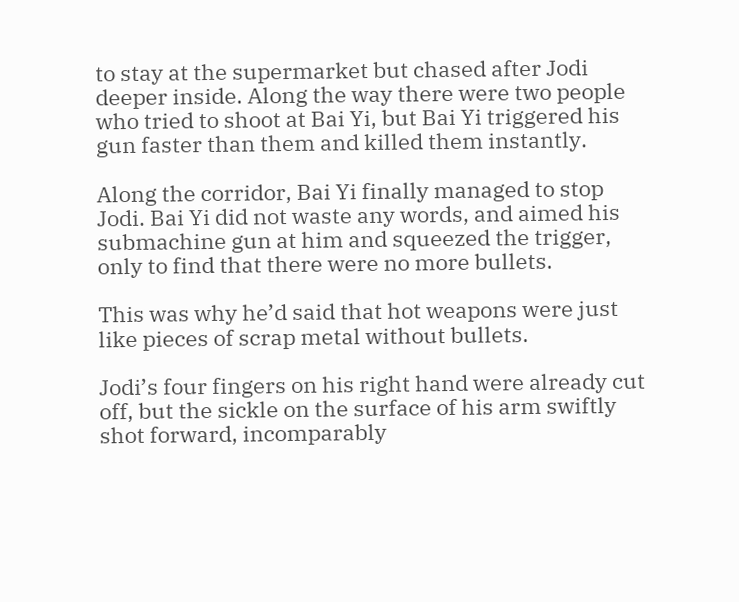to stay at the supermarket but chased after Jodi deeper inside. Along the way there were two people who tried to shoot at Bai Yi, but Bai Yi triggered his gun faster than them and killed them instantly.

Along the corridor, Bai Yi finally managed to stop Jodi. Bai Yi did not waste any words, and aimed his submachine gun at him and squeezed the trigger, only to find that there were no more bullets.

This was why he’d said that hot weapons were just like pieces of scrap metal without bullets.

Jodi’s four fingers on his right hand were already cut off, but the sickle on the surface of his arm swiftly shot forward, incomparably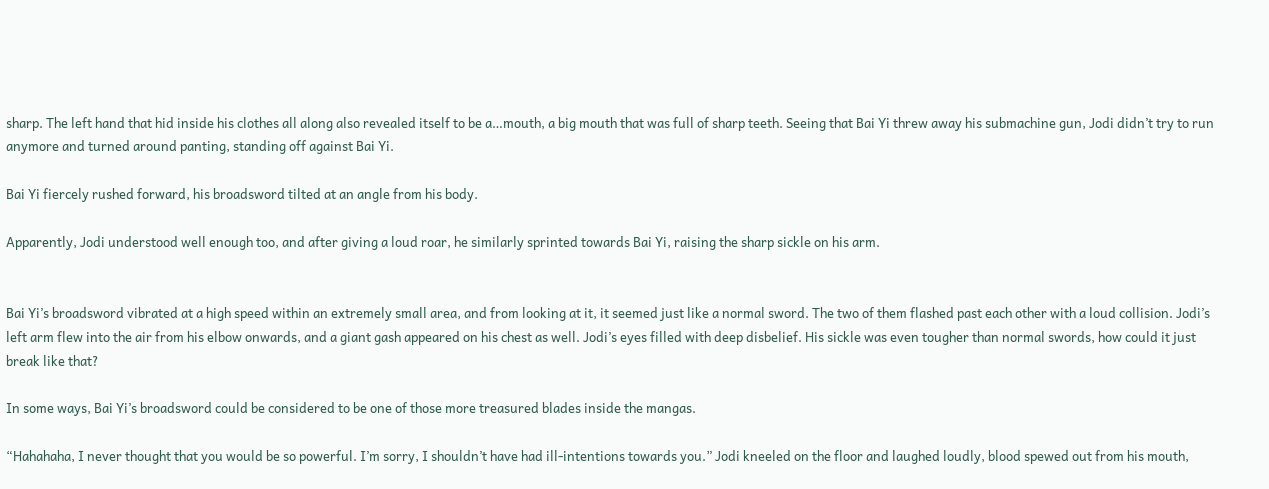sharp. The left hand that hid inside his clothes all along also revealed itself to be a…mouth, a big mouth that was full of sharp teeth. Seeing that Bai Yi threw away his submachine gun, Jodi didn’t try to run anymore and turned around panting, standing off against Bai Yi.

Bai Yi fiercely rushed forward, his broadsword tilted at an angle from his body.

Apparently, Jodi understood well enough too, and after giving a loud roar, he similarly sprinted towards Bai Yi, raising the sharp sickle on his arm.


Bai Yi’s broadsword vibrated at a high speed within an extremely small area, and from looking at it, it seemed just like a normal sword. The two of them flashed past each other with a loud collision. Jodi’s left arm flew into the air from his elbow onwards, and a giant gash appeared on his chest as well. Jodi’s eyes filled with deep disbelief. His sickle was even tougher than normal swords, how could it just break like that?

In some ways, Bai Yi’s broadsword could be considered to be one of those more treasured blades inside the mangas.

“Hahahaha, I never thought that you would be so powerful. I’m sorry, I shouldn’t have had ill-intentions towards you.” Jodi kneeled on the floor and laughed loudly, blood spewed out from his mouth,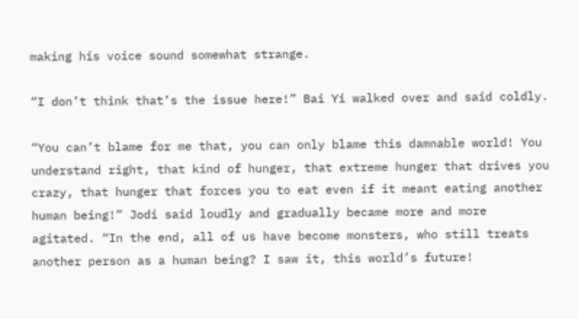making his voice sound somewhat strange.

“I don’t think that’s the issue here!” Bai Yi walked over and said coldly.

“You can’t blame for me that, you can only blame this damnable world! You understand right, that kind of hunger, that extreme hunger that drives you crazy, that hunger that forces you to eat even if it meant eating another human being!” Jodi said loudly and gradually became more and more agitated. “In the end, all of us have become monsters, who still treats another person as a human being? I saw it, this world’s future!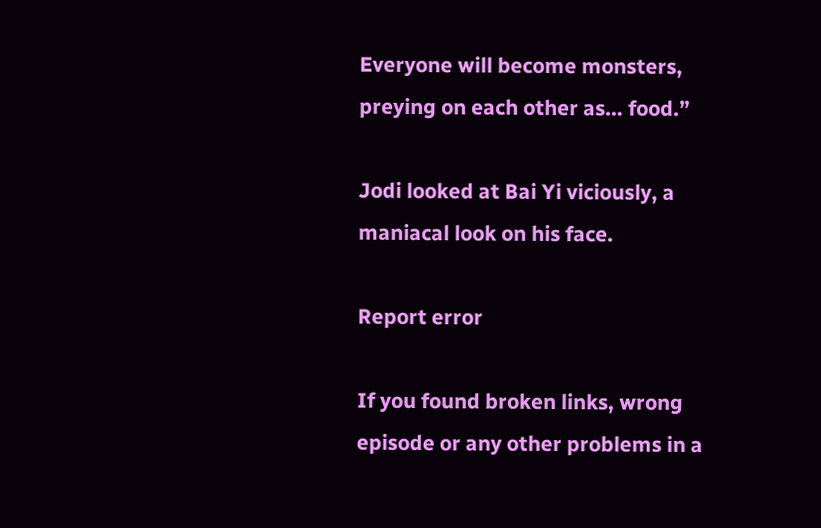Everyone will become monsters, preying on each other as… food.”

Jodi looked at Bai Yi viciously, a maniacal look on his face.

Report error

If you found broken links, wrong episode or any other problems in a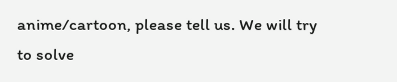anime/cartoon, please tell us. We will try to solve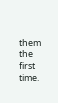them the first time.